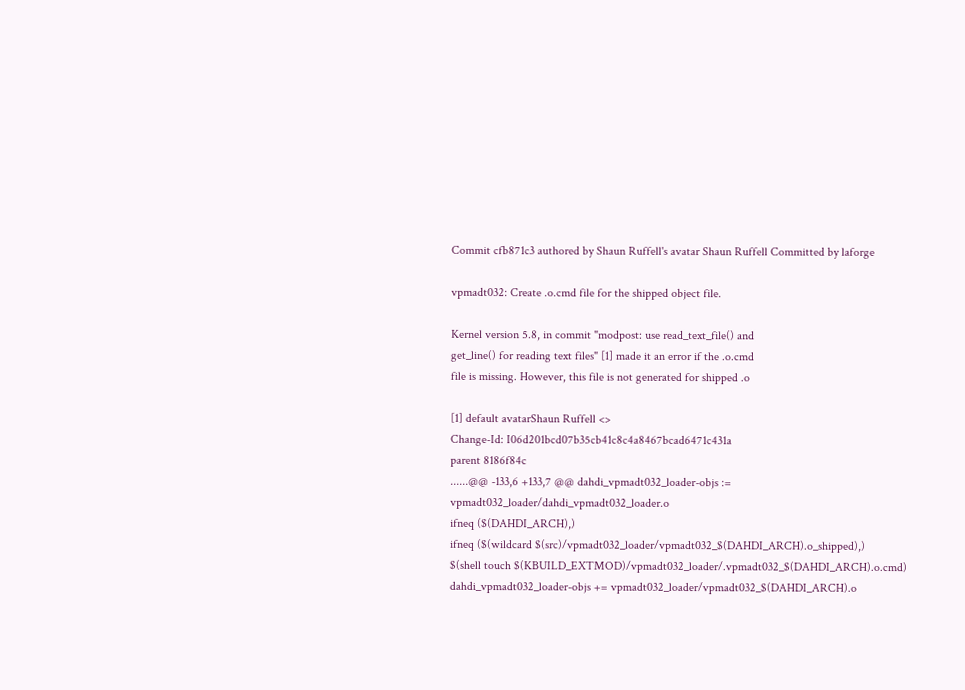Commit cfb871c3 authored by Shaun Ruffell's avatar Shaun Ruffell Committed by laforge

vpmadt032: Create .o.cmd file for the shipped object file.

Kernel version 5.8, in commit "modpost: use read_text_file() and
get_line() for reading text files" [1] made it an error if the .o.cmd
file is missing. However, this file is not generated for shipped .o

[1] default avatarShaun Ruffell <>
Change-Id: I06d201bcd07b35cb41c8c4a8467bcad6471c431a
parent 8186f84c
......@@ -133,6 +133,7 @@ dahdi_vpmadt032_loader-objs := vpmadt032_loader/dahdi_vpmadt032_loader.o
ifneq ($(DAHDI_ARCH),)
ifneq ($(wildcard $(src)/vpmadt032_loader/vpmadt032_$(DAHDI_ARCH).o_shipped),)
$(shell touch $(KBUILD_EXTMOD)/vpmadt032_loader/.vpmadt032_$(DAHDI_ARCH).o.cmd)
dahdi_vpmadt032_loader-objs += vpmadt032_loader/vpmadt032_$(DAHDI_ARCH).o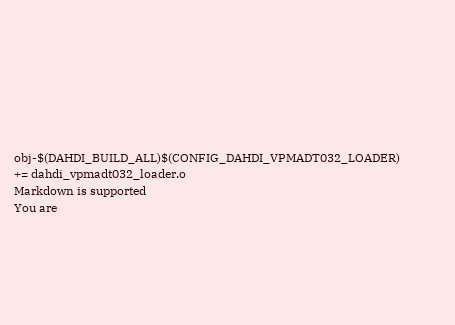obj-$(DAHDI_BUILD_ALL)$(CONFIG_DAHDI_VPMADT032_LOADER) += dahdi_vpmadt032_loader.o
Markdown is supported
You are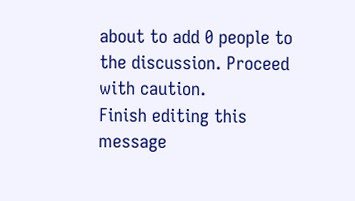about to add 0 people to the discussion. Proceed with caution.
Finish editing this message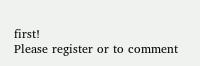first!
Please register or to comment